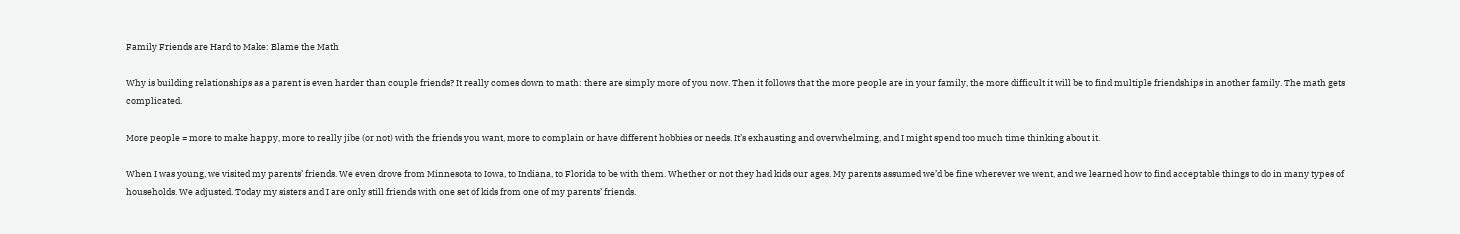Family Friends are Hard to Make: Blame the Math

Why is building relationships as a parent is even harder than couple friends? It really comes down to math: there are simply more of you now. Then it follows that the more people are in your family, the more difficult it will be to find multiple friendships in another family. The math gets complicated.

More people = more to make happy, more to really jibe (or not) with the friends you want, more to complain or have different hobbies or needs. It’s exhausting and overwhelming, and I might spend too much time thinking about it.

When I was young, we visited my parents’ friends. We even drove from Minnesota to Iowa, to Indiana, to Florida to be with them. Whether or not they had kids our ages. My parents assumed we’d be fine wherever we went, and we learned how to find acceptable things to do in many types of households. We adjusted. Today my sisters and I are only still friends with one set of kids from one of my parents’ friends.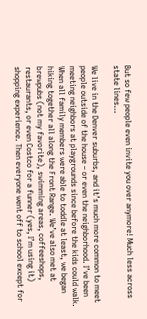But so few people even invite you over anymore! Much less across state lines…

We live in the Denver suburbs, and it’s much more common to meet people outside of the house – or even the neighborhood. I’ve been meeting neighbors at playgrounds since before the kids could walk. When all family members were able to toddle at least, we began hiking together all along the Front Range. We’ve also met at brewpubs (not my favorite), swimming areas, coffeeshops, restaurants, or even Costco for a funner (yes, I’m using it) shopping experience. Then everyone went off to school except for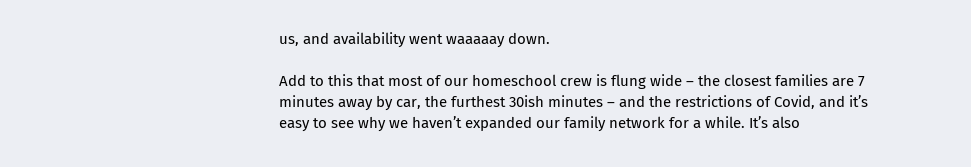us, and availability went waaaaay down.

Add to this that most of our homeschool crew is flung wide – the closest families are 7 minutes away by car, the furthest 30ish minutes – and the restrictions of Covid, and it’s easy to see why we haven’t expanded our family network for a while. It’s also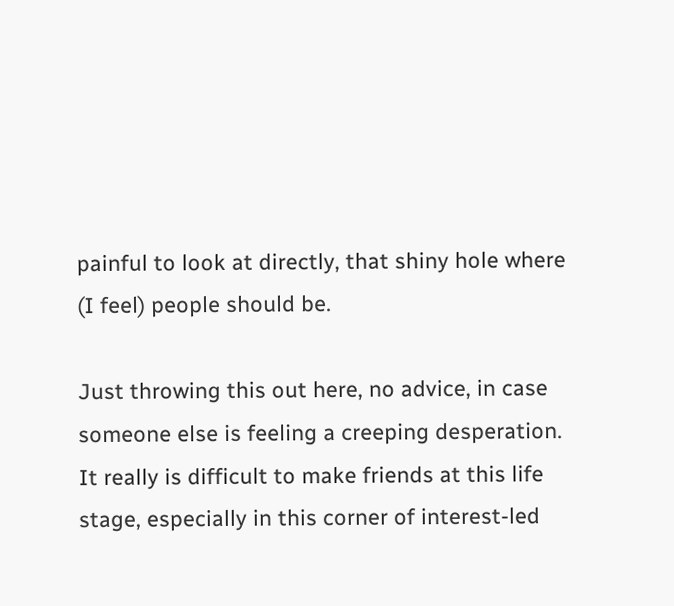painful to look at directly, that shiny hole where (I feel) people should be.

Just throwing this out here, no advice, in case someone else is feeling a creeping desperation. It really is difficult to make friends at this life stage, especially in this corner of interest-led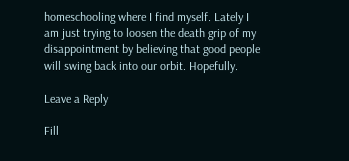homeschooling where I find myself. Lately I am just trying to loosen the death grip of my disappointment by believing that good people will swing back into our orbit. Hopefully.

Leave a Reply

Fill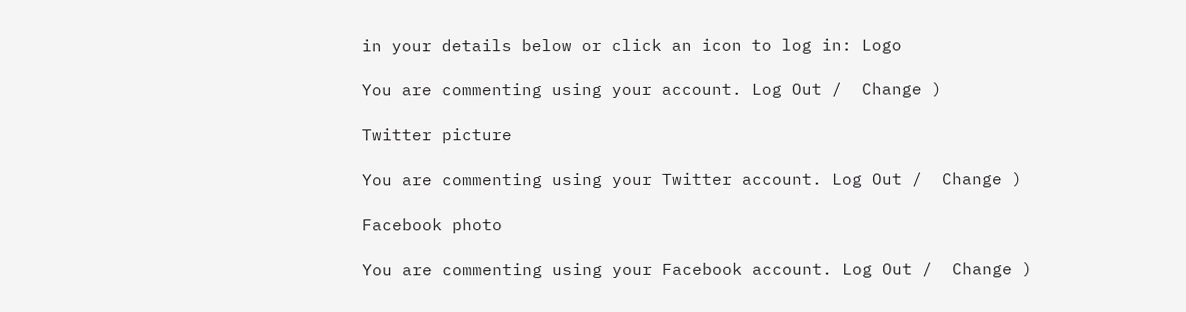in your details below or click an icon to log in: Logo

You are commenting using your account. Log Out /  Change )

Twitter picture

You are commenting using your Twitter account. Log Out /  Change )

Facebook photo

You are commenting using your Facebook account. Log Out /  Change )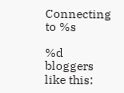Connecting to %s

%d bloggers like this: